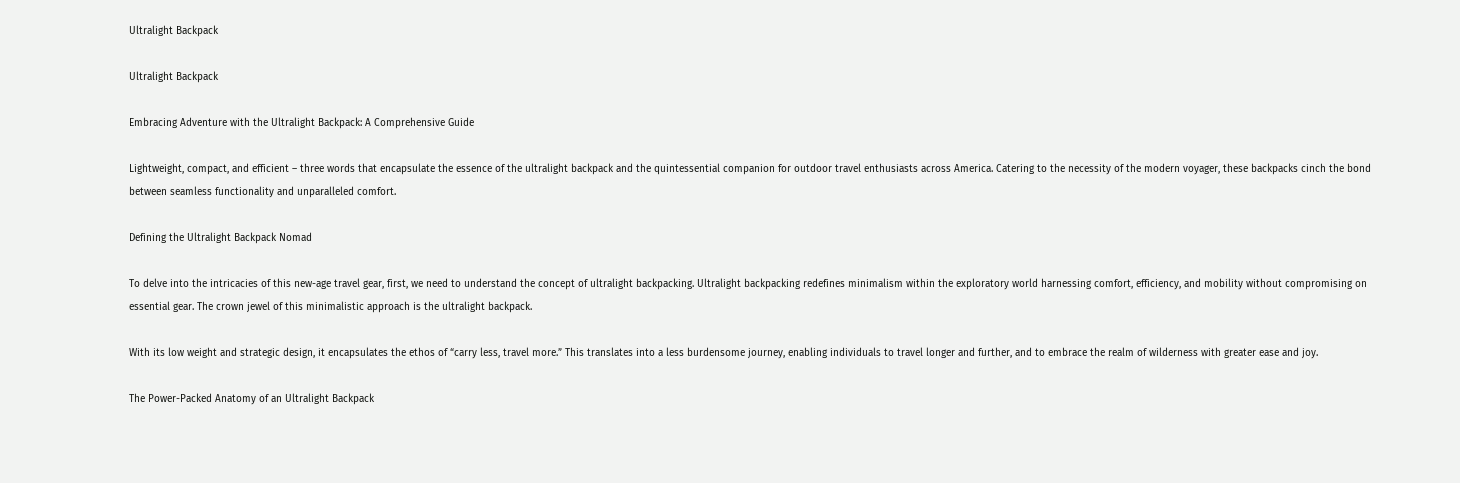Ultralight Backpack

Ultralight Backpack

Embracing Adventure with the Ultralight Backpack: A Comprehensive Guide

Lightweight, compact, and efficient – three words that encapsulate the essence of the ultralight backpack and the quintessential companion for outdoor travel enthusiasts across America. Catering to the necessity of the modern voyager, these backpacks cinch the bond between seamless functionality and unparalleled comfort.

Defining the Ultralight Backpack Nomad

To delve into the intricacies of this new-age travel gear, first, we need to understand the concept of ultralight backpacking. Ultralight backpacking redefines minimalism within the exploratory world harnessing comfort, efficiency, and mobility without compromising on essential gear. The crown jewel of this minimalistic approach is the ultralight backpack.

With its low weight and strategic design, it encapsulates the ethos of “carry less, travel more.” This translates into a less burdensome journey, enabling individuals to travel longer and further, and to embrace the realm of wilderness with greater ease and joy.

The Power-Packed Anatomy of an Ultralight Backpack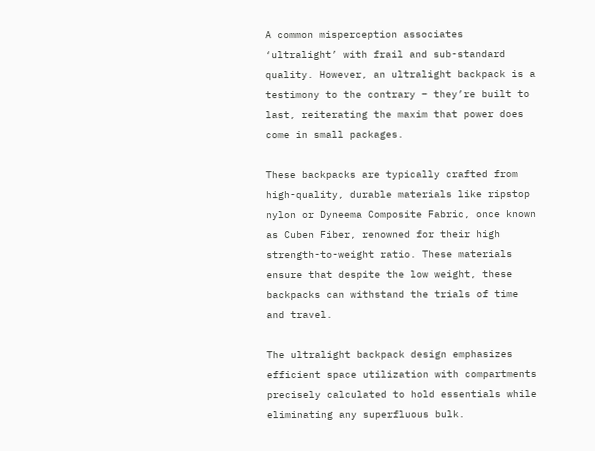A common misperception associates ‘ultralight’ with frail and sub-standard quality. However, an ultralight backpack is a testimony to the contrary – they’re built to last, reiterating the maxim that power does come in small packages.

These backpacks are typically crafted from high-quality, durable materials like ripstop nylon or Dyneema Composite Fabric, once known as Cuben Fiber, renowned for their high strength-to-weight ratio. These materials ensure that despite the low weight, these backpacks can withstand the trials of time and travel.

The ultralight backpack design emphasizes efficient space utilization with compartments precisely calculated to hold essentials while eliminating any superfluous bulk.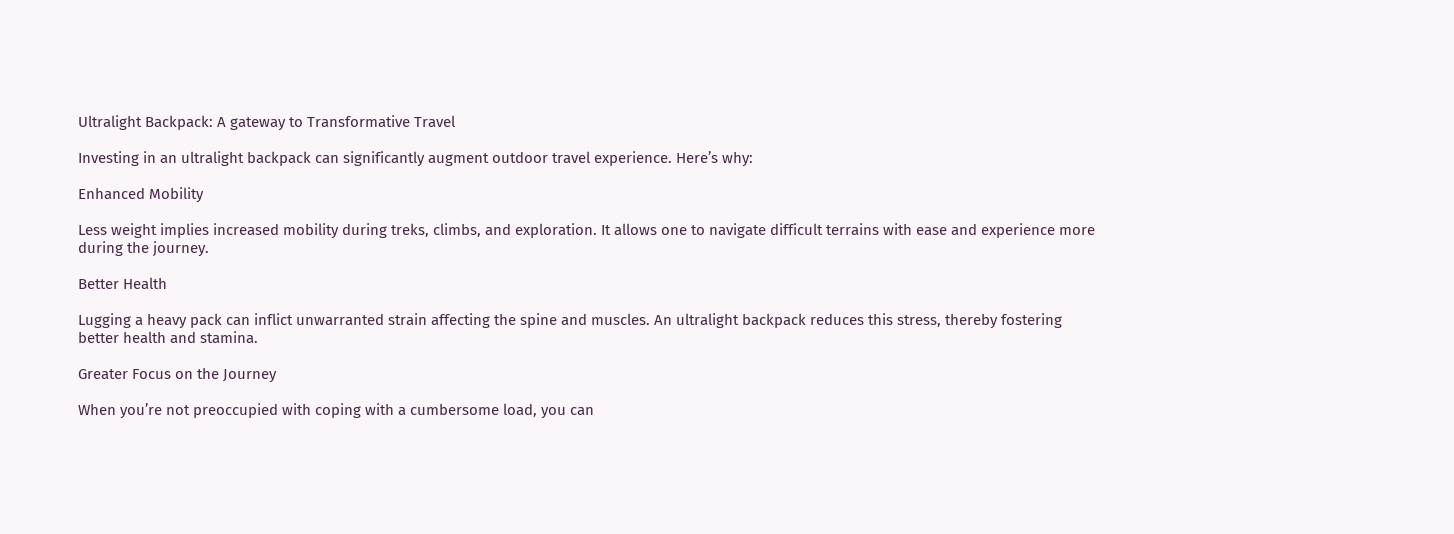Ultralight Backpack: A gateway to Transformative Travel

Investing in an ultralight backpack can significantly augment outdoor travel experience. Here’s why:

Enhanced Mobility

Less weight implies increased mobility during treks, climbs, and exploration. It allows one to navigate difficult terrains with ease and experience more during the journey.

Better Health

Lugging a heavy pack can inflict unwarranted strain affecting the spine and muscles. An ultralight backpack reduces this stress, thereby fostering better health and stamina.

Greater Focus on the Journey

When you’re not preoccupied with coping with a cumbersome load, you can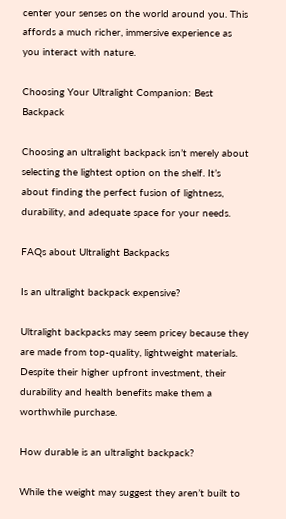center your senses on the world around you. This affords a much richer, immersive experience as you interact with nature.

Choosing Your Ultralight Companion: Best Backpack

Choosing an ultralight backpack isn’t merely about selecting the lightest option on the shelf. It’s about finding the perfect fusion of lightness, durability, and adequate space for your needs.

FAQs about Ultralight Backpacks

Is an ultralight backpack expensive?

Ultralight backpacks may seem pricey because they are made from top-quality, lightweight materials. Despite their higher upfront investment, their durability and health benefits make them a worthwhile purchase.

How durable is an ultralight backpack?

While the weight may suggest they aren’t built to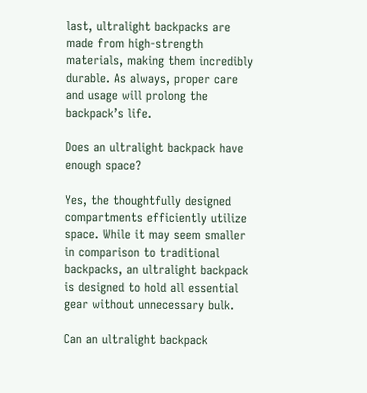last, ultralight backpacks are made from high-strength materials, making them incredibly durable. As always, proper care and usage will prolong the backpack’s life.

Does an ultralight backpack have enough space?

Yes, the thoughtfully designed compartments efficiently utilize space. While it may seem smaller in comparison to traditional backpacks, an ultralight backpack is designed to hold all essential gear without unnecessary bulk.

Can an ultralight backpack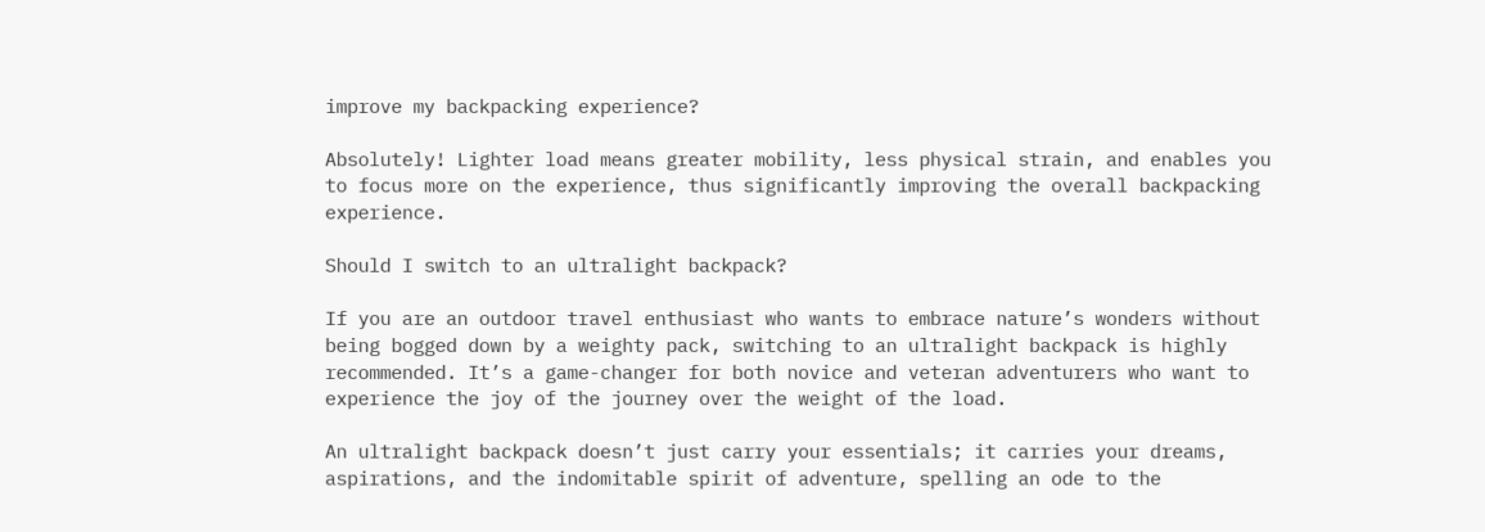improve my backpacking experience?

Absolutely! Lighter load means greater mobility, less physical strain, and enables you to focus more on the experience, thus significantly improving the overall backpacking experience.

Should I switch to an ultralight backpack?

If you are an outdoor travel enthusiast who wants to embrace nature’s wonders without being bogged down by a weighty pack, switching to an ultralight backpack is highly recommended. It’s a game-changer for both novice and veteran adventurers who want to experience the joy of the journey over the weight of the load.

An ultralight backpack doesn’t just carry your essentials; it carries your dreams, aspirations, and the indomitable spirit of adventure, spelling an ode to the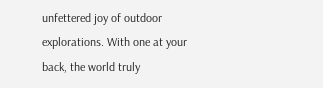unfettered joy of outdoor explorations. With one at your back, the world truly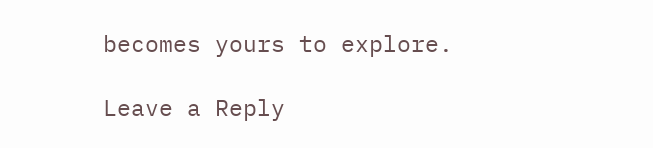becomes yours to explore.

Leave a Reply